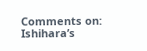Comments on: Ishihara’s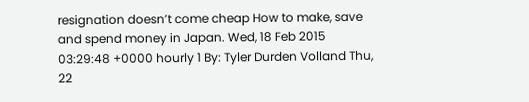resignation doesn’t come cheap How to make, save and spend money in Japan. Wed, 18 Feb 2015 03:29:48 +0000 hourly 1 By: Tyler Durden Volland Thu, 22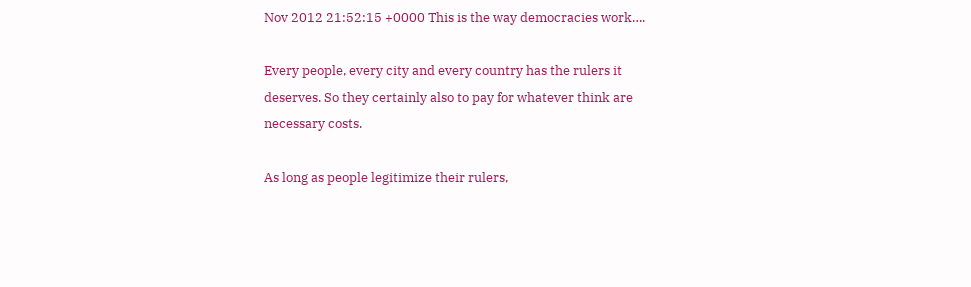Nov 2012 21:52:15 +0000 This is the way democracies work….

Every people, every city and every country has the rulers it deserves. So they certainly also to pay for whatever think are necessary costs.

As long as people legitimize their rulers,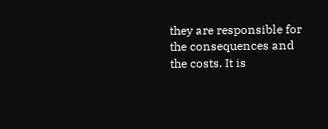they are responsible for the consequences and the costs. It is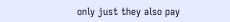only just they also pay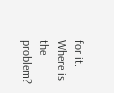for it. Where is the problem?